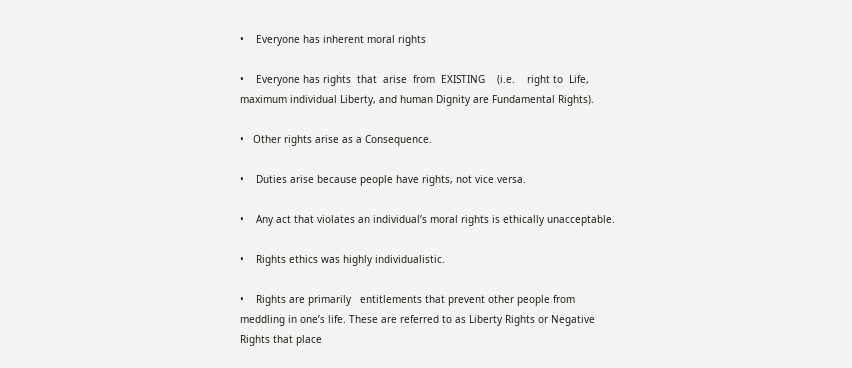•    Everyone has inherent moral rights

•    Everyone has rights  that  arise  from  EXISTING    (i.e.    right to  Life,  maximum individual Liberty, and human Dignity are Fundamental Rights).

•   Other rights arise as a Consequence.

•    Duties arise because people have rights, not vice versa.

•    Any act that violates an individual’s moral rights is ethically unacceptable.

•    Rights ethics was highly individualistic.

•    Rights are primarily   entitlements that prevent other people from meddling in one’s life. These are referred to as Liberty Rights or Negative Rights that place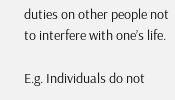duties on other people not to interfere with one’s life.

E.g. Individuals do not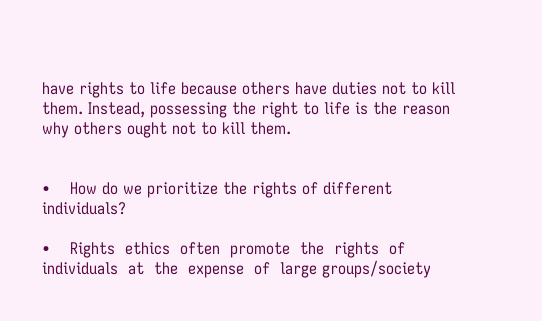have rights to life because others have duties not to kill them. Instead, possessing the right to life is the reason why others ought not to kill them.


•    How do we prioritize the rights of different individuals?

•    Rights  ethics  often  promote  the  rights  of  individuals  at  the  expense  of  large groups/society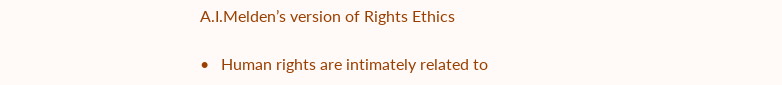A.I.Melden’s version of Rights Ethics

•   Human rights are intimately related to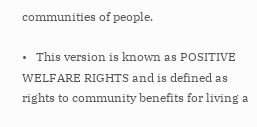communities of people.

•   This version is known as POSITIVE WELFARE RIGHTS and is defined as rights to community benefits for living a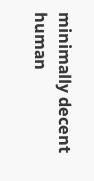minimally decent human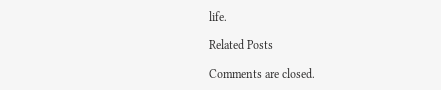life.

Related Posts

Comments are closed.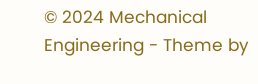© 2024 Mechanical Engineering - Theme by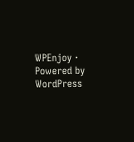WPEnjoy · Powered by WordPress